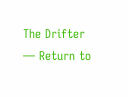The Drifter — Return to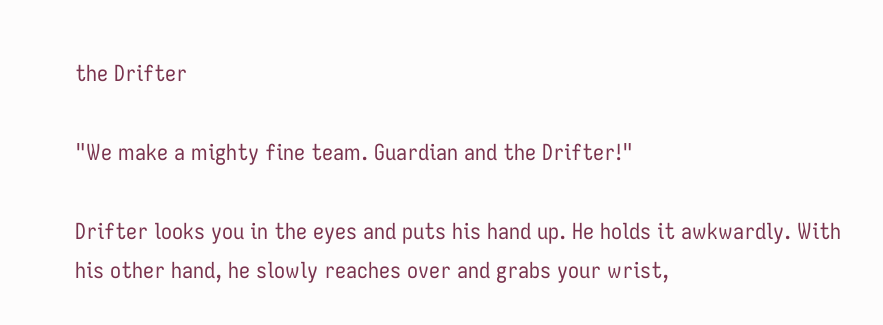the Drifter

"We make a mighty fine team. Guardian and the Drifter!"

Drifter looks you in the eyes and puts his hand up. He holds it awkwardly. With his other hand, he slowly reaches over and grabs your wrist,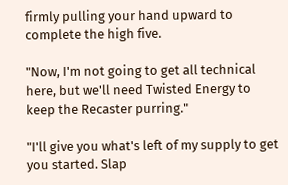firmly pulling your hand upward to complete the high five.

"Now, I'm not going to get all technical here, but we'll need Twisted Energy to keep the Recaster purring."

"I'll give you what's left of my supply to get you started. Slap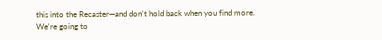this into the Recaster—and don't hold back when you find more. We're going to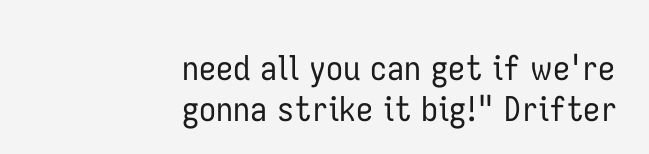need all you can get if we're gonna strike it big!" Drifter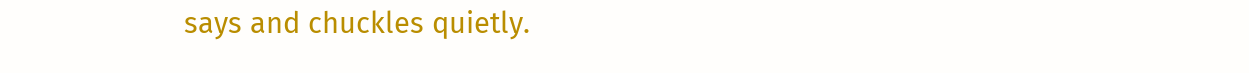says and chuckles quietly.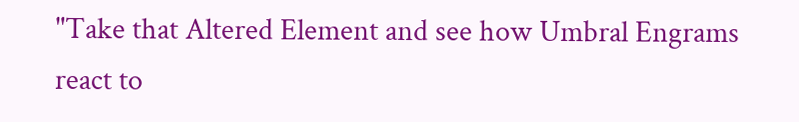"Take that Altered Element and see how Umbral Engrams react to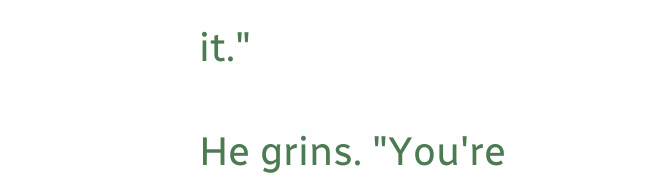it."

He grins. "You're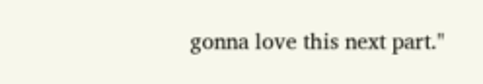gonna love this next part."